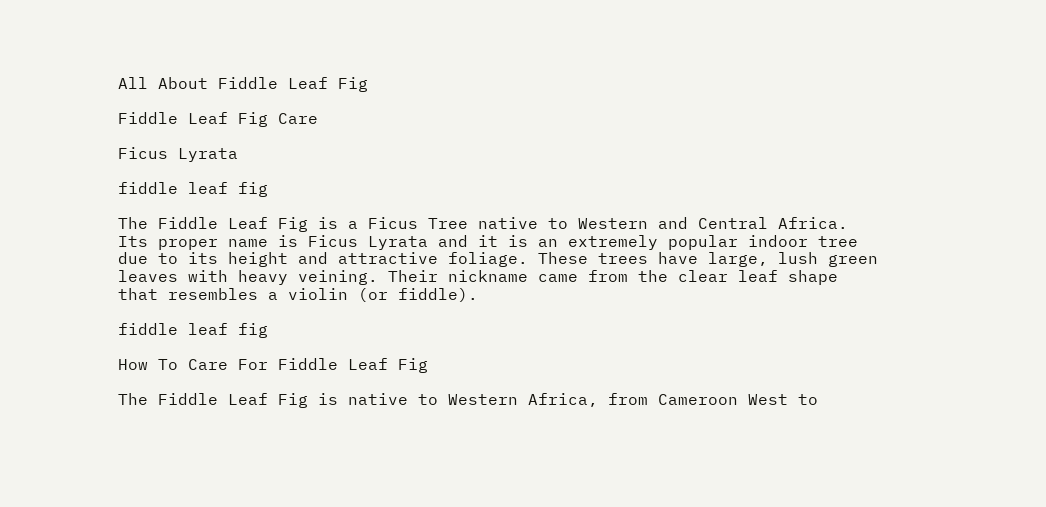All About Fiddle Leaf Fig

Fiddle Leaf Fig Care

Ficus Lyrata

fiddle leaf fig

The Fiddle Leaf Fig is a Ficus Tree native to Western and Central Africa. Its proper name is Ficus Lyrata and it is an extremely popular indoor tree due to its height and attractive foliage. These trees have large, lush green leaves with heavy veining. Their nickname came from the clear leaf shape that resembles a violin (or fiddle).

fiddle leaf fig

How To Care For Fiddle Leaf Fig

The Fiddle Leaf Fig is native to Western Africa, from Cameroon West to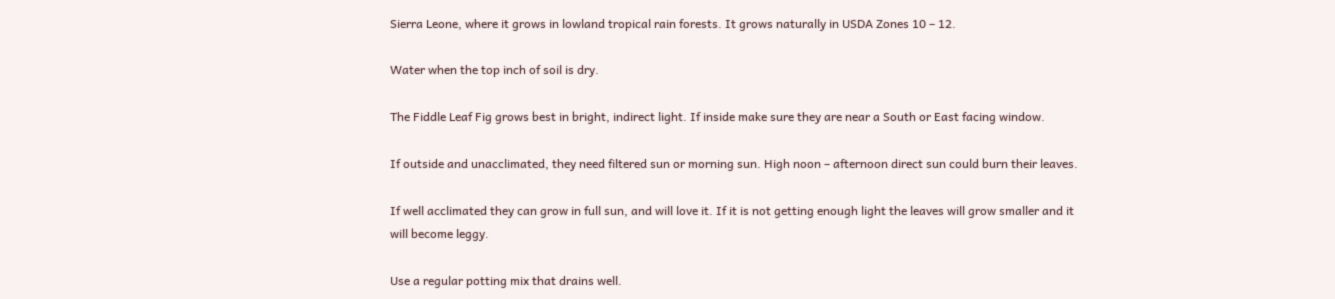Sierra Leone, where it grows in lowland tropical rain forests. It grows naturally in USDA Zones 10 – 12.

Water when the top inch of soil is dry.

The Fiddle Leaf Fig grows best in bright, indirect light. If inside make sure they are near a South or East facing window.

If outside and unacclimated, they need filtered sun or morning sun. High noon – afternoon direct sun could burn their leaves.

If well acclimated they can grow in full sun, and will love it. If it is not getting enough light the leaves will grow smaller and it will become leggy.

Use a regular potting mix that drains well.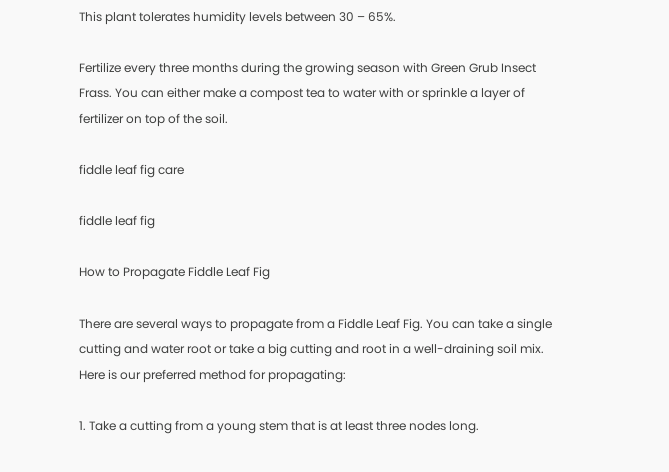This plant tolerates humidity levels between 30 – 65%.

Fertilize every three months during the growing season with Green Grub Insect Frass. You can either make a compost tea to water with or sprinkle a layer of fertilizer on top of the soil.

fiddle leaf fig care

fiddle leaf fig

How to Propagate Fiddle Leaf Fig

There are several ways to propagate from a Fiddle Leaf Fig. You can take a single cutting and water root or take a big cutting and root in a well-draining soil mix. Here is our preferred method for propagating:

1. Take a cutting from a young stem that is at least three nodes long.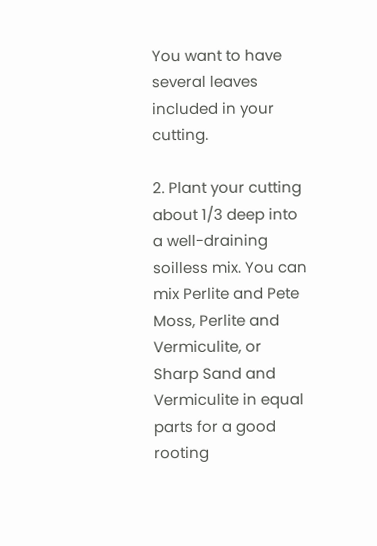You want to have several leaves included in your cutting.

2. Plant your cutting about 1/3 deep into a well-draining soilless mix. You can mix Perlite and Pete Moss, Perlite and Vermiculite, or Sharp Sand and Vermiculite in equal parts for a good rooting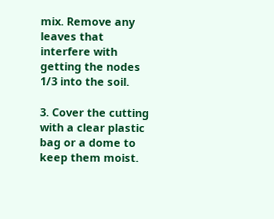mix. Remove any leaves that interfere with getting the nodes 1/3 into the soil.

3. Cover the cutting with a clear plastic bag or a dome to keep them moist.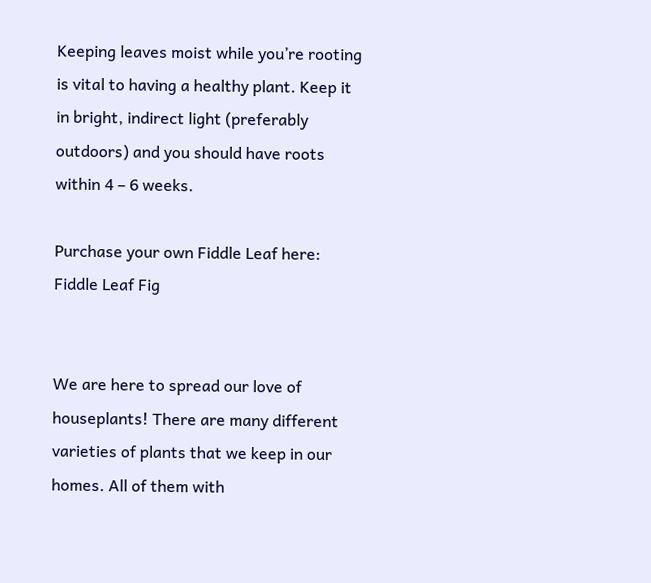Keeping leaves moist while you’re rooting is vital to having a healthy plant. Keep it in bright, indirect light (preferably outdoors) and you should have roots within 4 – 6 weeks.

Purchase your own Fiddle Leaf here: Fiddle Leaf Fig


We are here to spread our love of houseplants! There are many different varieties of plants that we keep in our homes. All of them with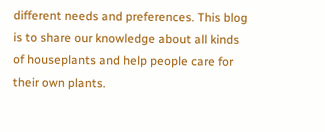different needs and preferences. This blog is to share our knowledge about all kinds of houseplants and help people care for their own plants.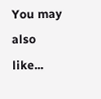You may also like...